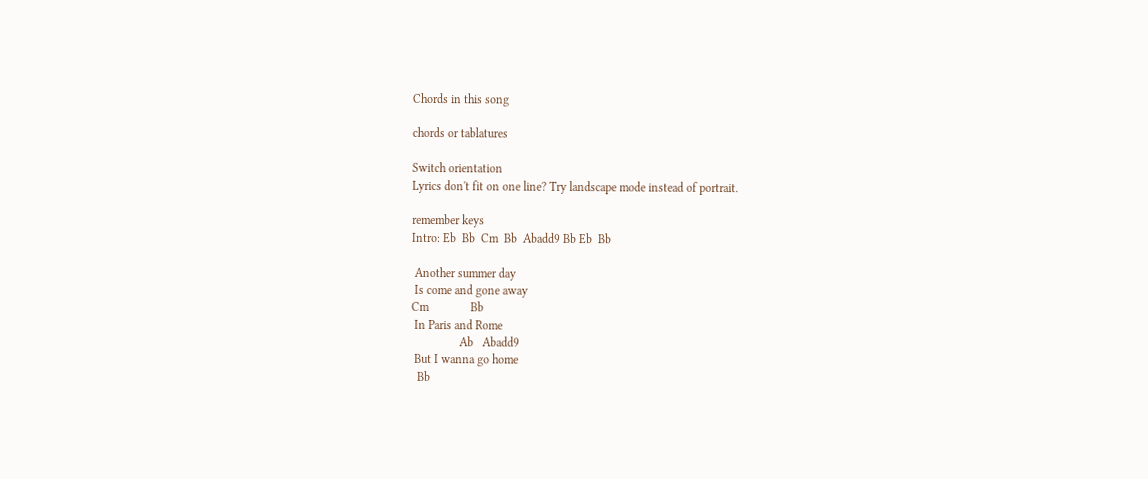Chords in this song

chords or tablatures

Switch orientation
Lyrics don't fit on one line? Try landscape mode instead of portrait.

remember keys
Intro: Eb  Bb  Cm  Bb  Abadd9 Bb Eb  Bb

 Another summer day
 Is come and gone away
Cm              Bb
 In Paris and Rome
                Ab   Abadd9
 But I wanna go home
  Bb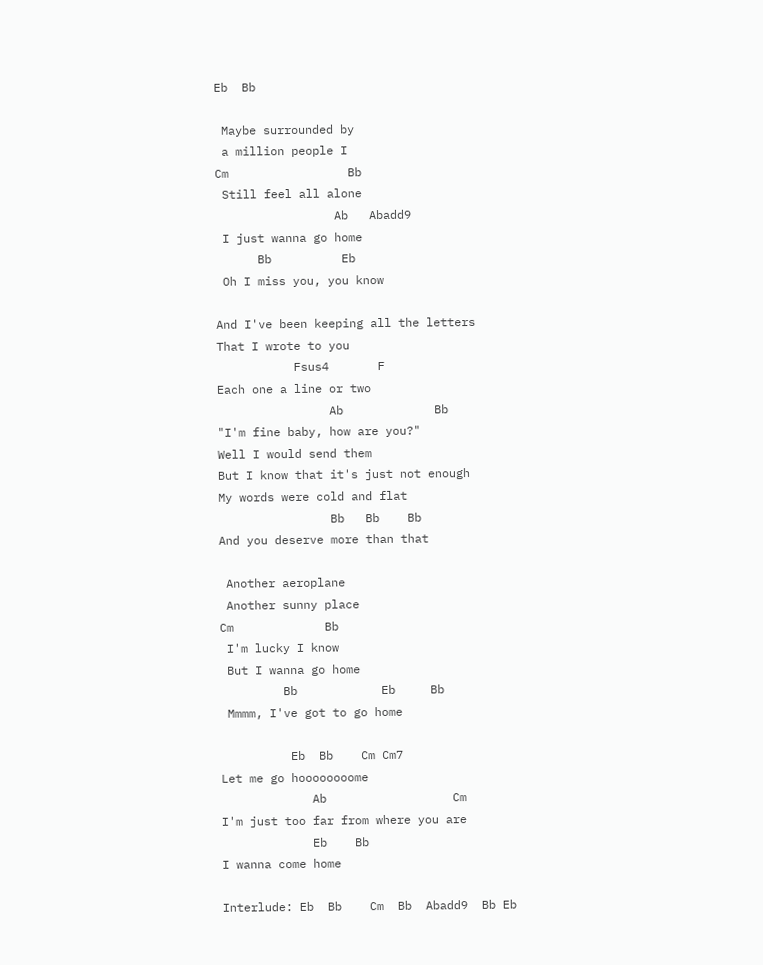Eb  Bb

 Maybe surrounded by
 a million people I
Cm                 Bb
 Still feel all alone
                 Ab   Abadd9
 I just wanna go home
      Bb          Eb
 Oh I miss you, you know

And I've been keeping all the letters
That I wrote to you
           Fsus4       F
Each one a line or two
                Ab             Bb
"I'm fine baby, how are you?"
Well I would send them
But I know that it's just not enough
My words were cold and flat
                Bb   Bb    Bb
And you deserve more than that

 Another aeroplane
 Another sunny place
Cm             Bb
 I'm lucky I know
 But I wanna go home
         Bb            Eb     Bb
 Mmmm, I've got to go home

          Eb  Bb    Cm Cm7
Let me go hoooooooome
             Ab                  Cm
I'm just too far from where you are
             Eb    Bb
I wanna come home

Interlude: Eb  Bb    Cm  Bb  Abadd9  Bb Eb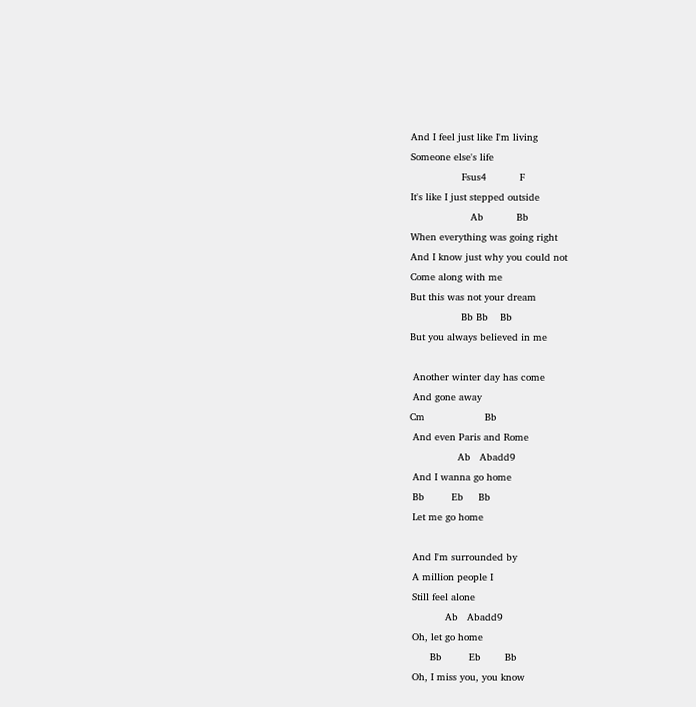And I feel just like I'm living
Someone else's life
                 Fsus4           F
It's like I just stepped outside
                    Ab           Bb
When everything was going right
And I know just why you could not
Come along with me
But this was not your dream
                 Bb Bb    Bb
But you always believed in me

 Another winter day has come
 And gone away
Cm                    Bb
 And even Paris and Rome
                Ab   Abadd9
 And I wanna go home
 Bb         Eb     Bb
 Let me go home

 And I'm surrounded by
 A million people I
 Still feel alone
            Ab   Abadd9
 Oh, let go home
       Bb         Eb        Bb
 Oh, I miss you, you know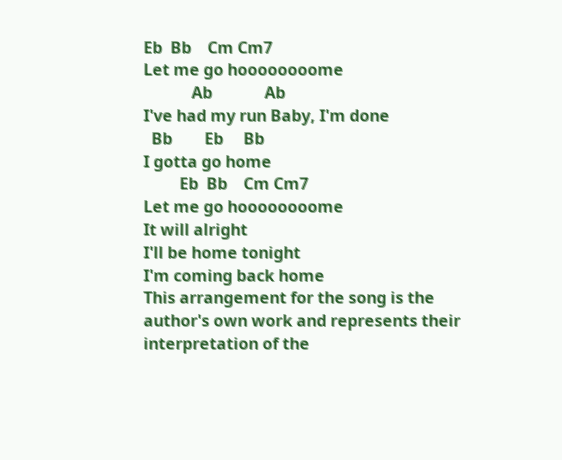Eb  Bb    Cm Cm7
Let me go hoooooooome
            Ab             Ab
I've had my run Baby, I'm done
  Bb        Eb     Bb
I gotta go home
         Eb  Bb    Cm Cm7
Let me go hoooooooome
It will alright
I'll be home tonight
I'm coming back home
This arrangement for the song is the author's own work and represents their interpretation of the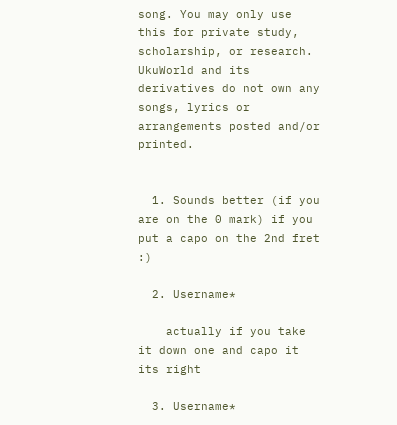song. You may only use this for private study, scholarship, or research. UkuWorld and its derivatives do not own any songs, lyrics or arrangements posted and/or printed.


  1. Sounds better (if you are on the 0 mark) if you put a capo on the 2nd fret :)

  2. Username*

    actually if you take it down one and capo it its right

  3. Username*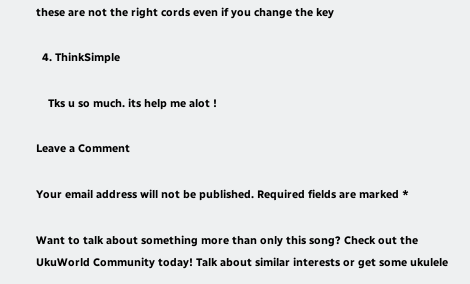these are not the right cords even if you change the key

  4. ThinkSimple

    Tks u so much. its help me alot !

Leave a Comment

Your email address will not be published. Required fields are marked *

Want to talk about something more than only this song? Check out the UkuWorld Community today! Talk about similar interests or get some ukulele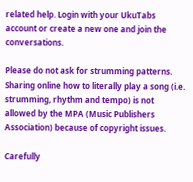related help. Login with your UkuTabs account or create a new one and join the conversations.

Please do not ask for strumming patterns. Sharing online how to literally play a song (i.e. strumming, rhythm and tempo) is not allowed by the MPA (Music Publishers Association) because of copyright issues.

Carefully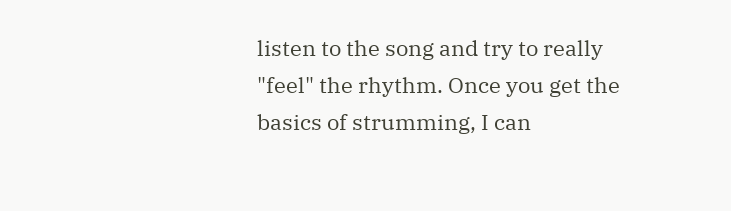listen to the song and try to really "feel" the rhythm. Once you get the basics of strumming, I can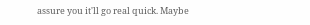assure you it'll go real quick. Maybe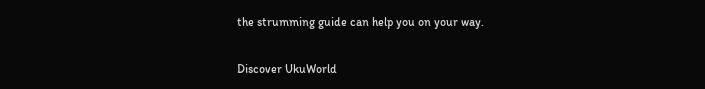the strumming guide can help you on your way.

Discover UkuWorld